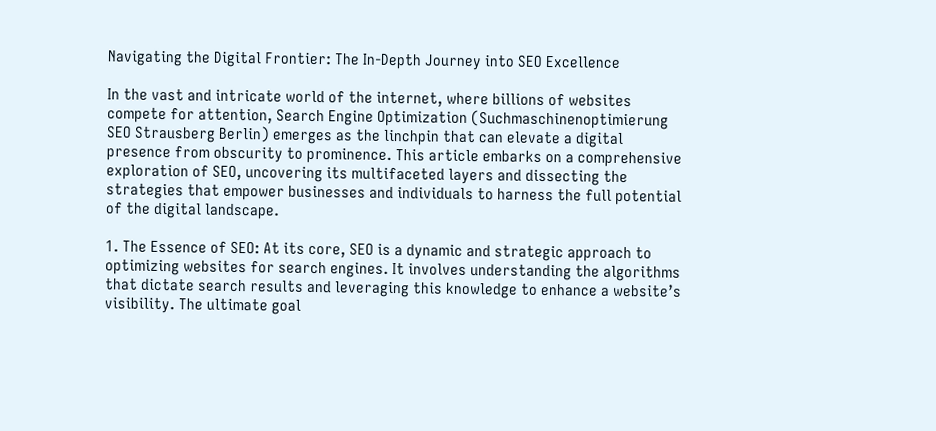Navigating the Digital Frontier: The In-Depth Journey into SEO Excellence

In the vast and intricate world of the internet, where billions of websites compete for attention, Search Engine Optimization (Suchmaschinenoptimierung SEO Strausberg Berlin) emerges as the linchpin that can elevate a digital presence from obscurity to prominence. This article embarks on a comprehensive exploration of SEO, uncovering its multifaceted layers and dissecting the strategies that empower businesses and individuals to harness the full potential of the digital landscape.

1. The Essence of SEO: At its core, SEO is a dynamic and strategic approach to optimizing websites for search engines. It involves understanding the algorithms that dictate search results and leveraging this knowledge to enhance a website’s visibility. The ultimate goal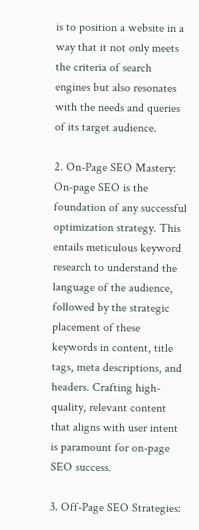is to position a website in a way that it not only meets the criteria of search engines but also resonates with the needs and queries of its target audience.

2. On-Page SEO Mastery: On-page SEO is the foundation of any successful optimization strategy. This entails meticulous keyword research to understand the language of the audience, followed by the strategic placement of these keywords in content, title tags, meta descriptions, and headers. Crafting high-quality, relevant content that aligns with user intent is paramount for on-page SEO success.

3. Off-Page SEO Strategies: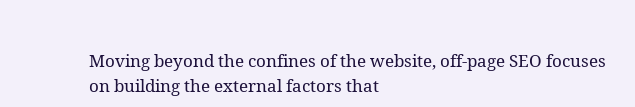Moving beyond the confines of the website, off-page SEO focuses on building the external factors that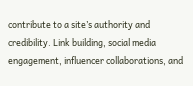contribute to a site’s authority and credibility. Link building, social media engagement, influencer collaborations, and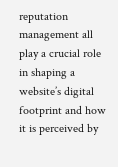reputation management all play a crucial role in shaping a website’s digital footprint and how it is perceived by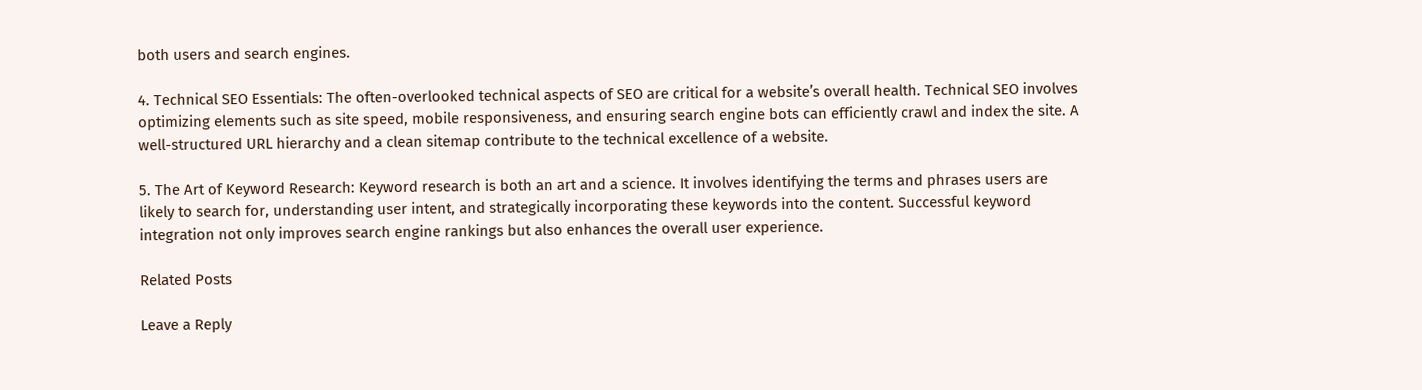both users and search engines.

4. Technical SEO Essentials: The often-overlooked technical aspects of SEO are critical for a website’s overall health. Technical SEO involves optimizing elements such as site speed, mobile responsiveness, and ensuring search engine bots can efficiently crawl and index the site. A well-structured URL hierarchy and a clean sitemap contribute to the technical excellence of a website.

5. The Art of Keyword Research: Keyword research is both an art and a science. It involves identifying the terms and phrases users are likely to search for, understanding user intent, and strategically incorporating these keywords into the content. Successful keyword integration not only improves search engine rankings but also enhances the overall user experience.

Related Posts

Leave a Reply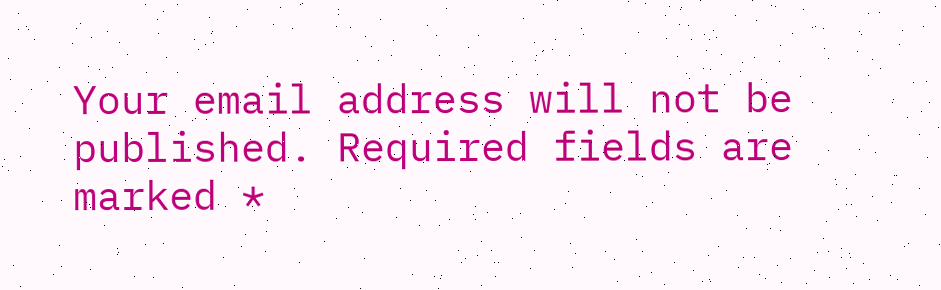Your email address will not be published. Required fields are marked *